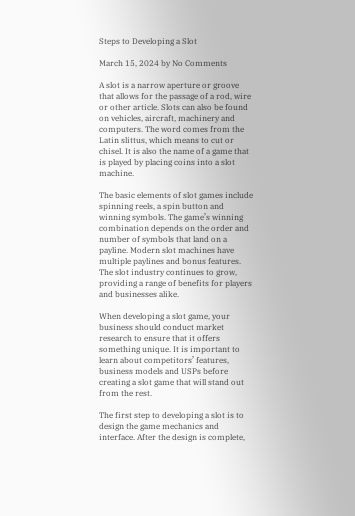Steps to Developing a Slot

March 15, 2024 by No Comments

A slot is a narrow aperture or groove that allows for the passage of a rod, wire or other article. Slots can also be found on vehicles, aircraft, machinery and computers. The word comes from the Latin slittus, which means to cut or chisel. It is also the name of a game that is played by placing coins into a slot machine.

The basic elements of slot games include spinning reels, a spin button and winning symbols. The game’s winning combination depends on the order and number of symbols that land on a payline. Modern slot machines have multiple paylines and bonus features. The slot industry continues to grow, providing a range of benefits for players and businesses alike.

When developing a slot game, your business should conduct market research to ensure that it offers something unique. It is important to learn about competitors’ features, business models and USPs before creating a slot game that will stand out from the rest.

The first step to developing a slot is to design the game mechanics and interface. After the design is complete,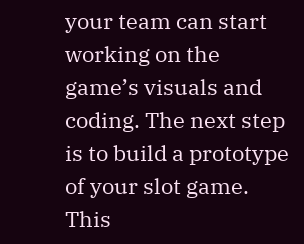your team can start working on the game’s visuals and coding. The next step is to build a prototype of your slot game. This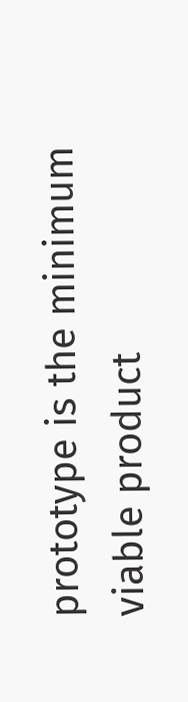prototype is the minimum viable product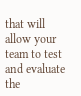that will allow your team to test and evaluate the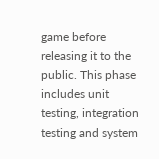game before releasing it to the public. This phase includes unit testing, integration testing and system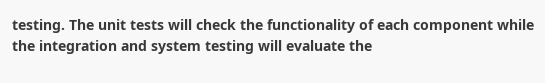testing. The unit tests will check the functionality of each component while the integration and system testing will evaluate the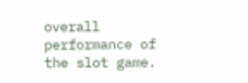overall performance of the slot game.